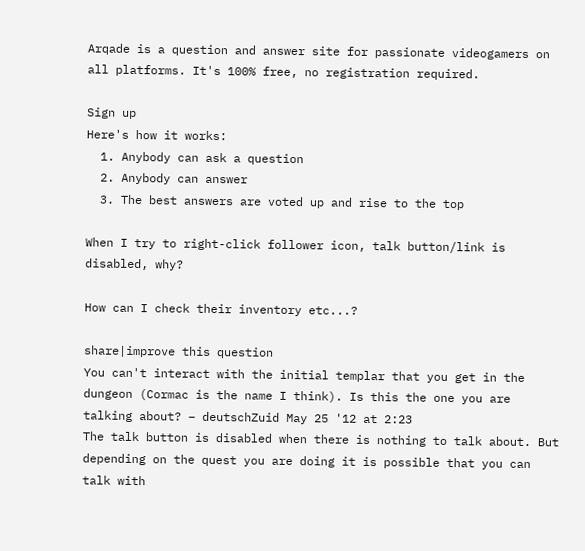Arqade is a question and answer site for passionate videogamers on all platforms. It's 100% free, no registration required.

Sign up
Here's how it works:
  1. Anybody can ask a question
  2. Anybody can answer
  3. The best answers are voted up and rise to the top

When I try to right-click follower icon, talk button/link is disabled, why?

How can I check their inventory etc...?

share|improve this question
You can't interact with the initial templar that you get in the dungeon (Cormac is the name I think). Is this the one you are talking about? – deutschZuid May 25 '12 at 2:23
The talk button is disabled when there is nothing to talk about. But depending on the quest you are doing it is possible that you can talk with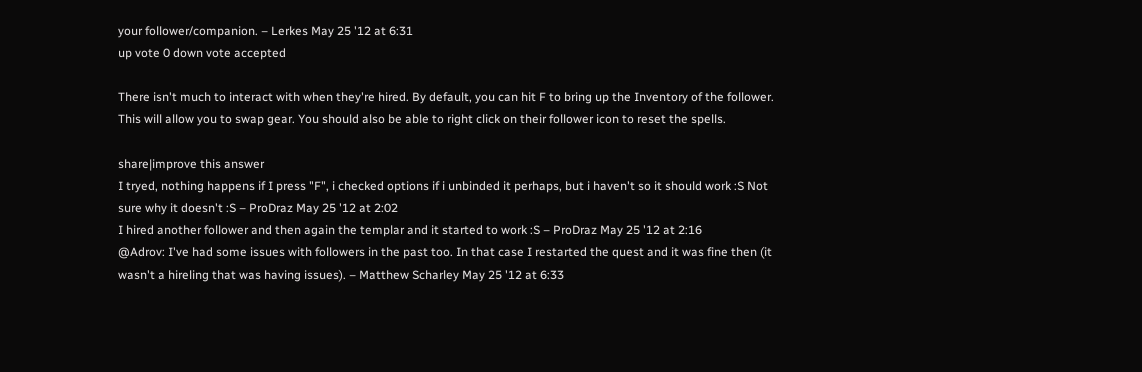your follower/companion. – Lerkes May 25 '12 at 6:31
up vote 0 down vote accepted

There isn't much to interact with when they're hired. By default, you can hit F to bring up the Inventory of the follower. This will allow you to swap gear. You should also be able to right click on their follower icon to reset the spells.

share|improve this answer
I tryed, nothing happens if I press "F", i checked options if i unbinded it perhaps, but i haven't so it should work :S Not sure why it doesn't :S – ProDraz May 25 '12 at 2:02
I hired another follower and then again the templar and it started to work :S – ProDraz May 25 '12 at 2:16
@Adrov: I've had some issues with followers in the past too. In that case I restarted the quest and it was fine then (it wasn't a hireling that was having issues). – Matthew Scharley May 25 '12 at 6:33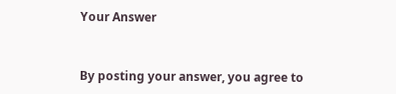Your Answer


By posting your answer, you agree to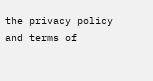the privacy policy and terms of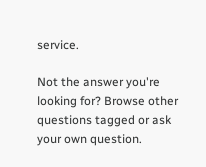service.

Not the answer you're looking for? Browse other questions tagged or ask your own question.